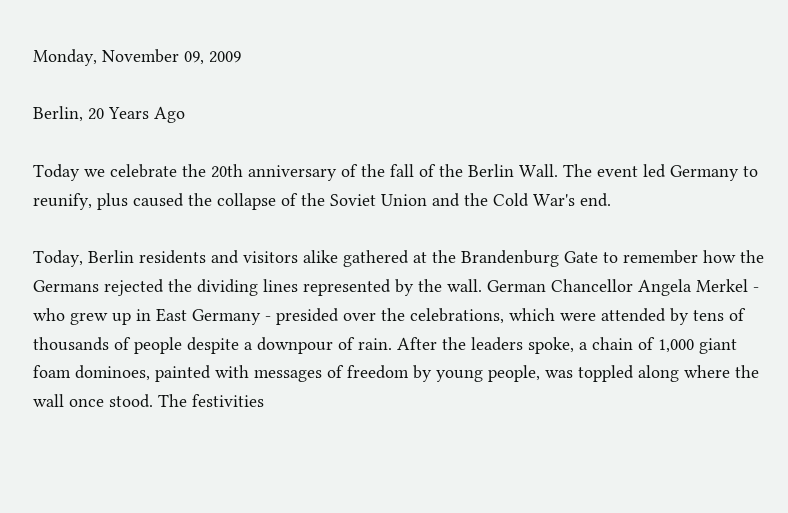Monday, November 09, 2009

Berlin, 20 Years Ago

Today we celebrate the 20th anniversary of the fall of the Berlin Wall. The event led Germany to reunify, plus caused the collapse of the Soviet Union and the Cold War's end.

Today, Berlin residents and visitors alike gathered at the Brandenburg Gate to remember how the Germans rejected the dividing lines represented by the wall. German Chancellor Angela Merkel - who grew up in East Germany - presided over the celebrations, which were attended by tens of thousands of people despite a downpour of rain. After the leaders spoke, a chain of 1,000 giant foam dominoes, painted with messages of freedom by young people, was toppled along where the wall once stood. The festivities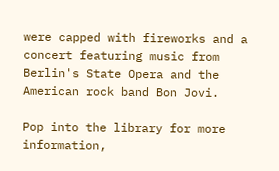were capped with fireworks and a concert featuring music from Berlin's State Opera and the American rock band Bon Jovi.

Pop into the library for more information,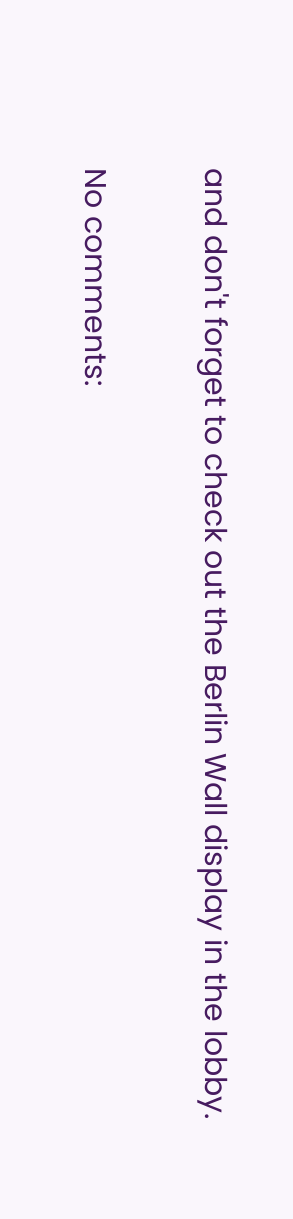and don't forget to check out the Berlin Wall display in the lobby.

No comments: